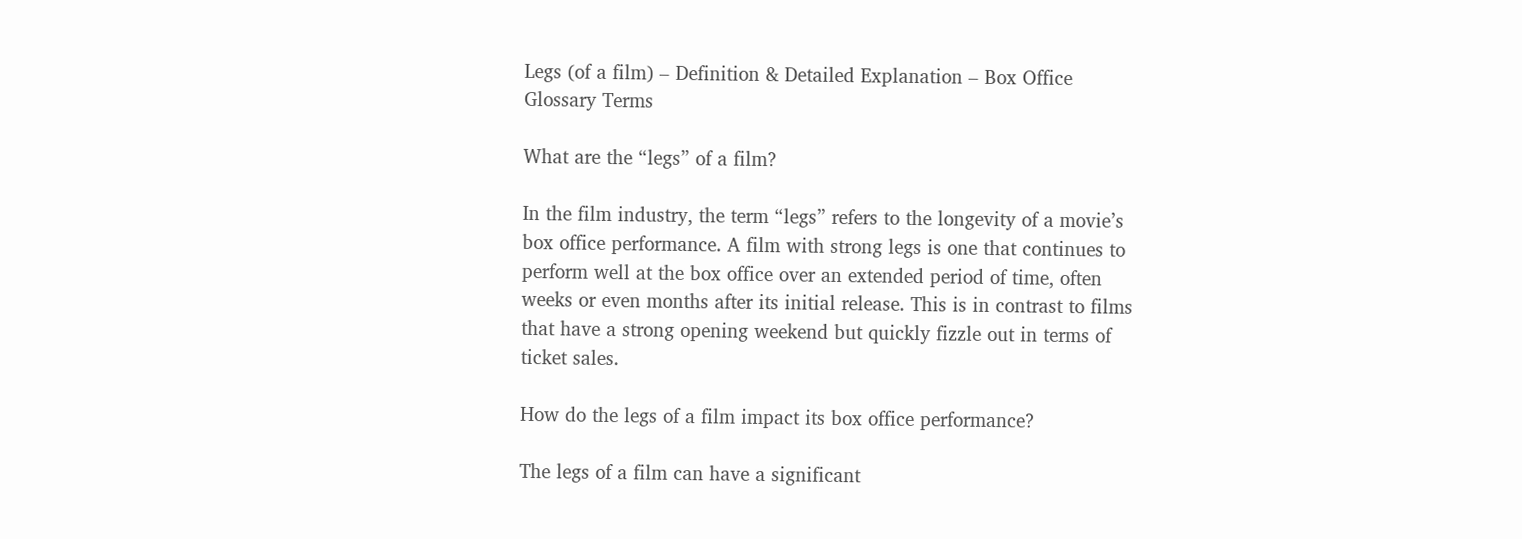Legs (of a film) – Definition & Detailed Explanation – Box Office Glossary Terms

What are the “legs” of a film?

In the film industry, the term “legs” refers to the longevity of a movie’s box office performance. A film with strong legs is one that continues to perform well at the box office over an extended period of time, often weeks or even months after its initial release. This is in contrast to films that have a strong opening weekend but quickly fizzle out in terms of ticket sales.

How do the legs of a film impact its box office performance?

The legs of a film can have a significant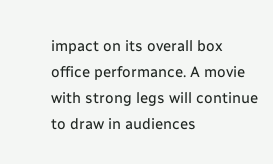impact on its overall box office performance. A movie with strong legs will continue to draw in audiences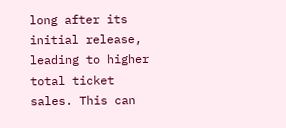long after its initial release, leading to higher total ticket sales. This can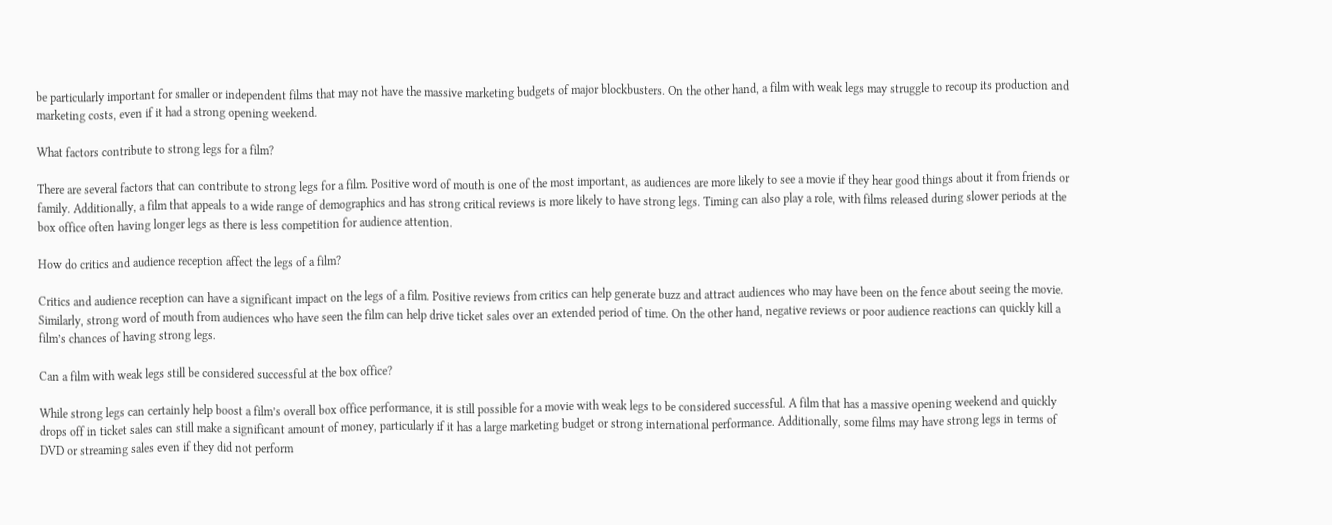be particularly important for smaller or independent films that may not have the massive marketing budgets of major blockbusters. On the other hand, a film with weak legs may struggle to recoup its production and marketing costs, even if it had a strong opening weekend.

What factors contribute to strong legs for a film?

There are several factors that can contribute to strong legs for a film. Positive word of mouth is one of the most important, as audiences are more likely to see a movie if they hear good things about it from friends or family. Additionally, a film that appeals to a wide range of demographics and has strong critical reviews is more likely to have strong legs. Timing can also play a role, with films released during slower periods at the box office often having longer legs as there is less competition for audience attention.

How do critics and audience reception affect the legs of a film?

Critics and audience reception can have a significant impact on the legs of a film. Positive reviews from critics can help generate buzz and attract audiences who may have been on the fence about seeing the movie. Similarly, strong word of mouth from audiences who have seen the film can help drive ticket sales over an extended period of time. On the other hand, negative reviews or poor audience reactions can quickly kill a film’s chances of having strong legs.

Can a film with weak legs still be considered successful at the box office?

While strong legs can certainly help boost a film’s overall box office performance, it is still possible for a movie with weak legs to be considered successful. A film that has a massive opening weekend and quickly drops off in ticket sales can still make a significant amount of money, particularly if it has a large marketing budget or strong international performance. Additionally, some films may have strong legs in terms of DVD or streaming sales even if they did not perform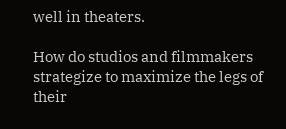well in theaters.

How do studios and filmmakers strategize to maximize the legs of their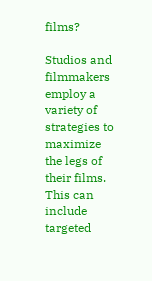films?

Studios and filmmakers employ a variety of strategies to maximize the legs of their films. This can include targeted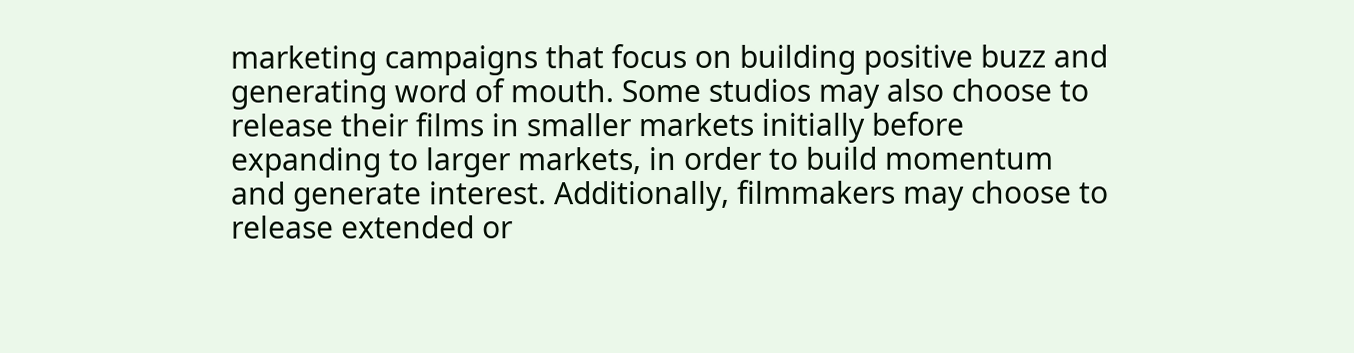marketing campaigns that focus on building positive buzz and generating word of mouth. Some studios may also choose to release their films in smaller markets initially before expanding to larger markets, in order to build momentum and generate interest. Additionally, filmmakers may choose to release extended or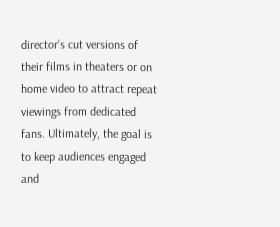director’s cut versions of their films in theaters or on home video to attract repeat viewings from dedicated fans. Ultimately, the goal is to keep audiences engaged and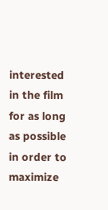interested in the film for as long as possible in order to maximize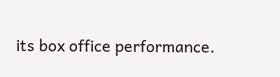its box office performance.